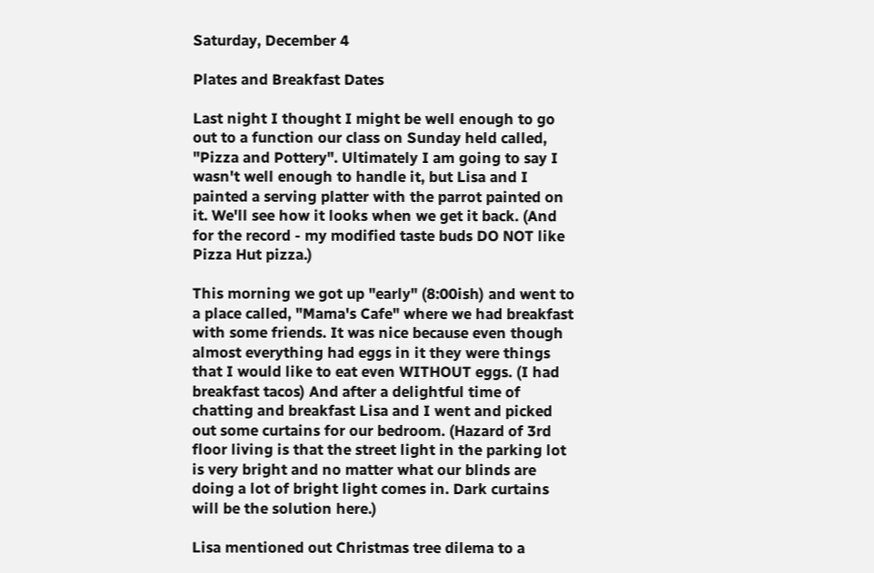Saturday, December 4

Plates and Breakfast Dates

Last night I thought I might be well enough to go out to a function our class on Sunday held called, "Pizza and Pottery". Ultimately I am going to say I wasn't well enough to handle it, but Lisa and I painted a serving platter with the parrot painted on it. We'll see how it looks when we get it back. (And for the record - my modified taste buds DO NOT like Pizza Hut pizza.)

This morning we got up "early" (8:00ish) and went to a place called, "Mama's Cafe" where we had breakfast with some friends. It was nice because even though almost everything had eggs in it they were things that I would like to eat even WITHOUT eggs. (I had breakfast tacos) And after a delightful time of chatting and breakfast Lisa and I went and picked out some curtains for our bedroom. (Hazard of 3rd floor living is that the street light in the parking lot is very bright and no matter what our blinds are doing a lot of bright light comes in. Dark curtains will be the solution here.)

Lisa mentioned out Christmas tree dilema to a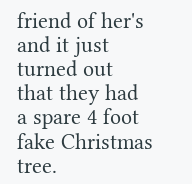friend of her's and it just turned out that they had a spare 4 foot fake Christmas tree.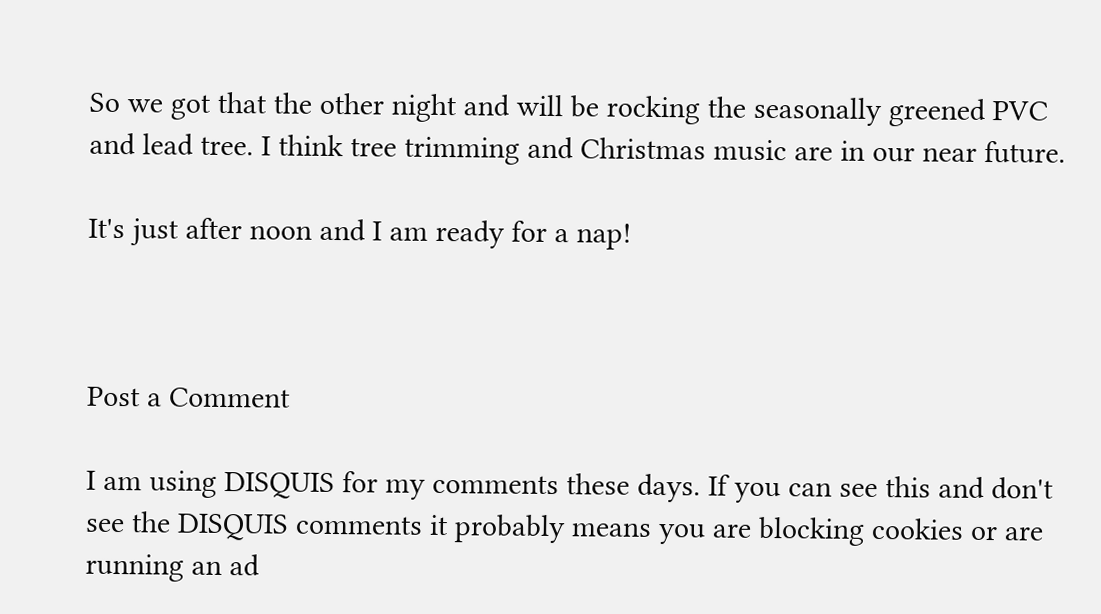So we got that the other night and will be rocking the seasonally greened PVC and lead tree. I think tree trimming and Christmas music are in our near future.

It's just after noon and I am ready for a nap!



Post a Comment

I am using DISQUIS for my comments these days. If you can see this and don't see the DISQUIS comments it probably means you are blocking cookies or are running an ad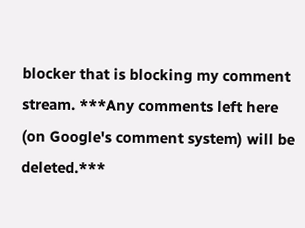blocker that is blocking my comment stream. ***Any comments left here (on Google's comment system) will be deleted.***